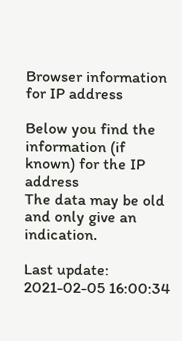Browser information for IP address

Below you find the information (if known) for the IP address
The data may be old and only give an indication.

Last update: 2021-02-05 16:00:34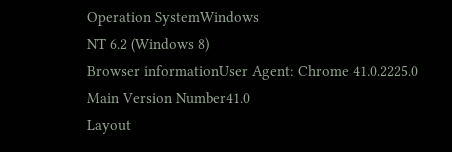Operation SystemWindows
NT 6.2 (Windows 8)
Browser informationUser Agent: Chrome 41.0.2225.0
Main Version Number41.0
Layout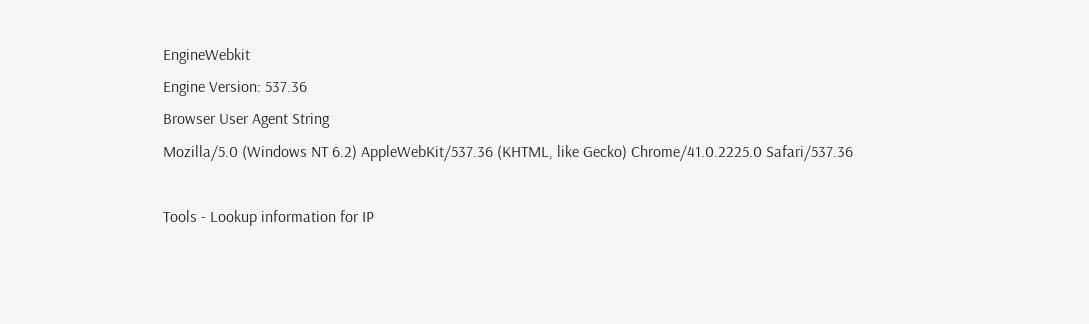EngineWebkit
Engine Version: 537.36
Browser User Agent String
Mozilla/5.0 (Windows NT 6.2) AppleWebKit/537.36 (KHTML, like Gecko) Chrome/41.0.2225.0 Safari/537.36

Tools - Lookup information for IP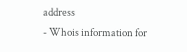address
- Whois information for